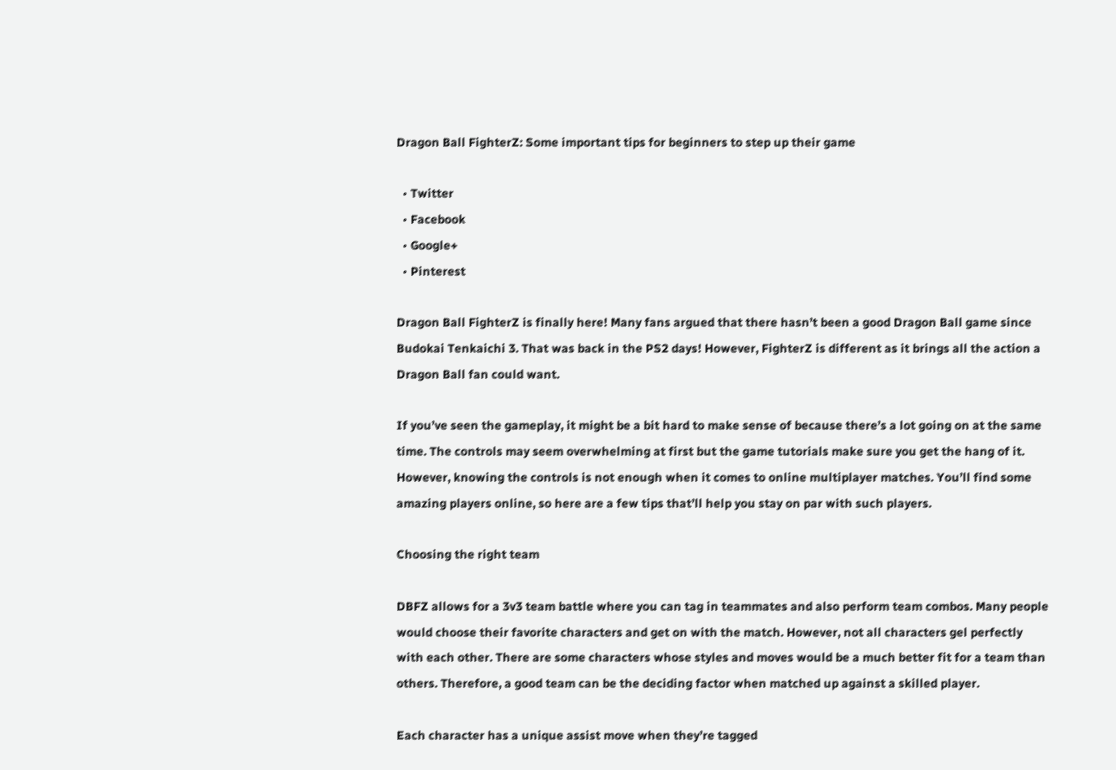Dragon Ball FighterZ: Some important tips for beginners to step up their game

  • Twitter
  • Facebook
  • Google+
  • Pinterest

Dragon Ball FighterZ is finally here! Many fans argued that there hasn’t been a good Dragon Ball game since Budokai Tenkaichi 3. That was back in the PS2 days! However, FighterZ is different as it brings all the action a Dragon Ball fan could want.

If you’ve seen the gameplay, it might be a bit hard to make sense of because there’s a lot going on at the same time. The controls may seem overwhelming at first but the game tutorials make sure you get the hang of it. However, knowing the controls is not enough when it comes to online multiplayer matches. You’ll find some amazing players online, so here are a few tips that’ll help you stay on par with such players.

Choosing the right team

DBFZ allows for a 3v3 team battle where you can tag in teammates and also perform team combos. Many people would choose their favorite characters and get on with the match. However, not all characters gel perfectly with each other. There are some characters whose styles and moves would be a much better fit for a team than others. Therefore, a good team can be the deciding factor when matched up against a skilled player.

Each character has a unique assist move when they’re tagged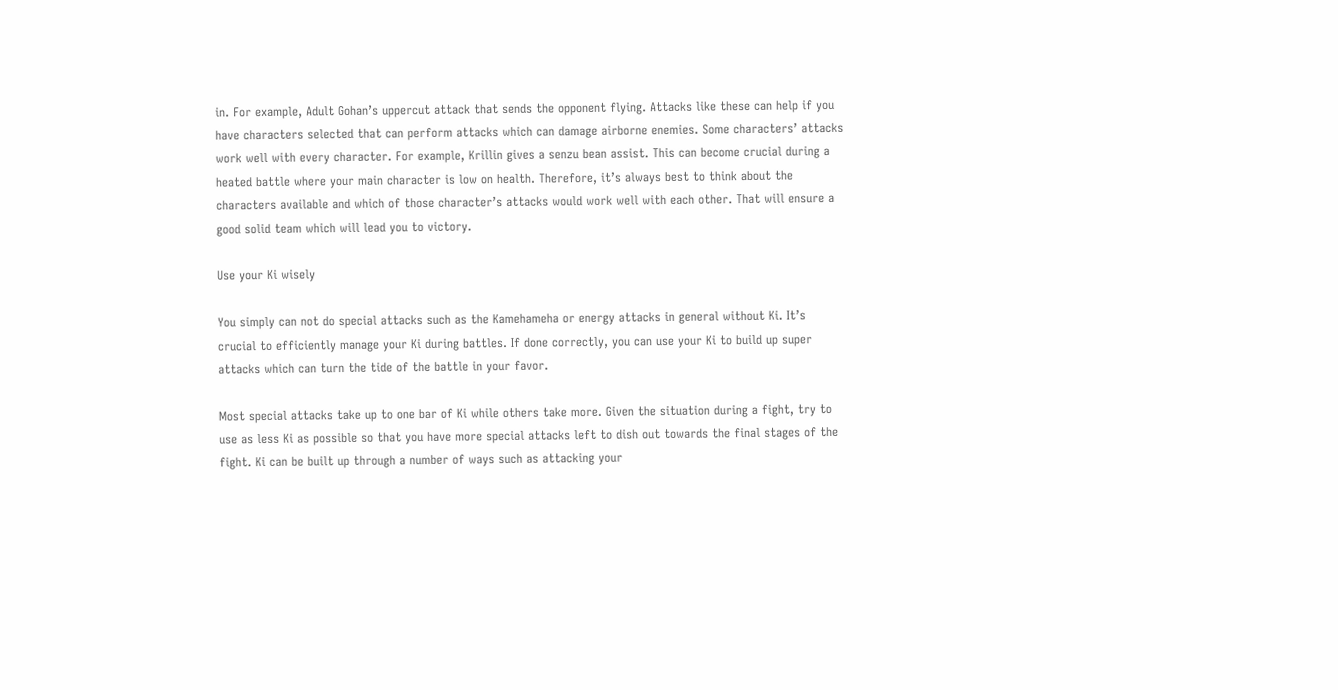in. For example, Adult Gohan’s uppercut attack that sends the opponent flying. Attacks like these can help if you have characters selected that can perform attacks which can damage airborne enemies. Some characters’ attacks work well with every character. For example, Krillin gives a senzu bean assist. This can become crucial during a heated battle where your main character is low on health. Therefore, it’s always best to think about the characters available and which of those character’s attacks would work well with each other. That will ensure a good solid team which will lead you to victory.

Use your Ki wisely

You simply can not do special attacks such as the Kamehameha or energy attacks in general without Ki. It’s crucial to efficiently manage your Ki during battles. If done correctly, you can use your Ki to build up super attacks which can turn the tide of the battle in your favor.

Most special attacks take up to one bar of Ki while others take more. Given the situation during a fight, try to use as less Ki as possible so that you have more special attacks left to dish out towards the final stages of the fight. Ki can be built up through a number of ways such as attacking your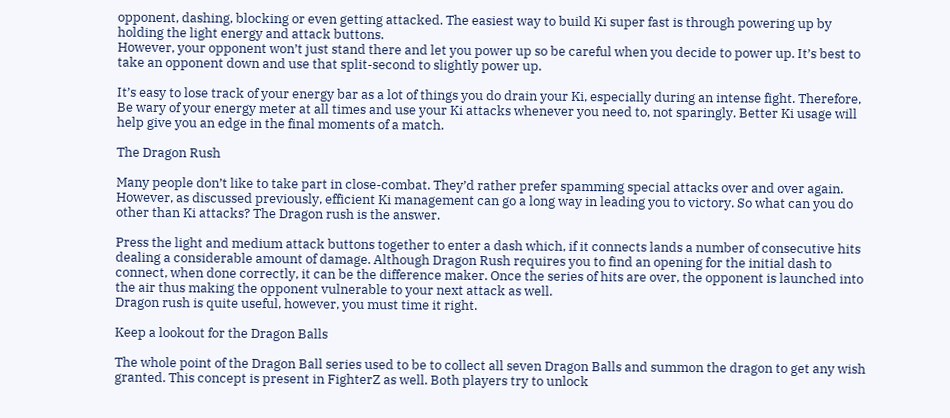opponent, dashing, blocking or even getting attacked. The easiest way to build Ki super fast is through powering up by holding the light energy and attack buttons.
However, your opponent won’t just stand there and let you power up so be careful when you decide to power up. It’s best to take an opponent down and use that split-second to slightly power up.

It’s easy to lose track of your energy bar as a lot of things you do drain your Ki, especially during an intense fight. Therefore, Be wary of your energy meter at all times and use your Ki attacks whenever you need to, not sparingly. Better Ki usage will help give you an edge in the final moments of a match.

The Dragon Rush

Many people don’t like to take part in close-combat. They’d rather prefer spamming special attacks over and over again. However, as discussed previously, efficient Ki management can go a long way in leading you to victory. So what can you do other than Ki attacks? The Dragon rush is the answer.

Press the light and medium attack buttons together to enter a dash which, if it connects lands a number of consecutive hits dealing a considerable amount of damage. Although Dragon Rush requires you to find an opening for the initial dash to connect, when done correctly, it can be the difference maker. Once the series of hits are over, the opponent is launched into the air thus making the opponent vulnerable to your next attack as well.
Dragon rush is quite useful, however, you must time it right.

Keep a lookout for the Dragon Balls

The whole point of the Dragon Ball series used to be to collect all seven Dragon Balls and summon the dragon to get any wish granted. This concept is present in FighterZ as well. Both players try to unlock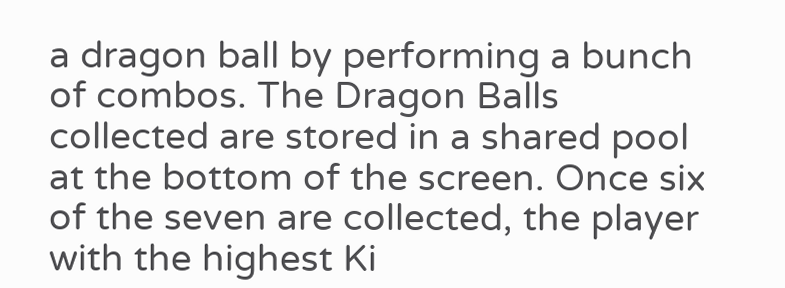a dragon ball by performing a bunch of combos. The Dragon Balls collected are stored in a shared pool at the bottom of the screen. Once six of the seven are collected, the player with the highest Ki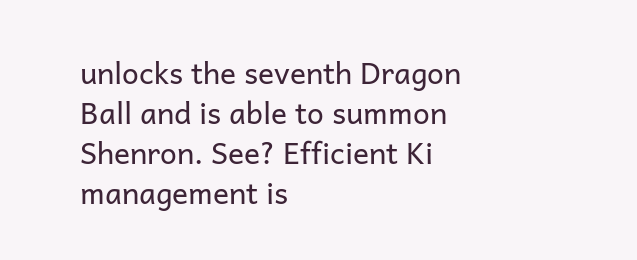unlocks the seventh Dragon Ball and is able to summon Shenron. See? Efficient Ki management is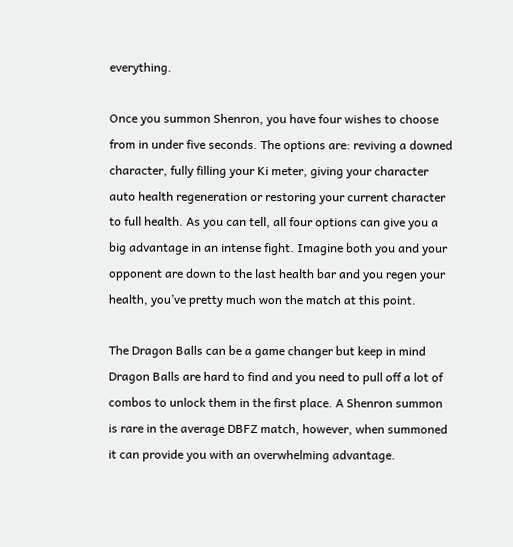everything.

Once you summon Shenron, you have four wishes to choose from in under five seconds. The options are: reviving a downed character, fully filling your Ki meter, giving your character auto health regeneration or restoring your current character to full health. As you can tell, all four options can give you a big advantage in an intense fight. Imagine both you and your opponent are down to the last health bar and you regen your health, you’ve pretty much won the match at this point.

The Dragon Balls can be a game changer but keep in mind Dragon Balls are hard to find and you need to pull off a lot of combos to unlock them in the first place. A Shenron summon is rare in the average DBFZ match, however, when summoned it can provide you with an overwhelming advantage.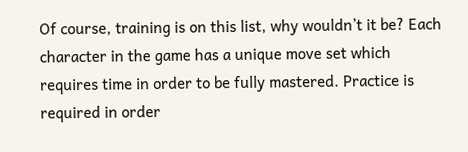Of course, training is on this list, why wouldn’t it be? Each character in the game has a unique move set which requires time in order to be fully mastered. Practice is required in order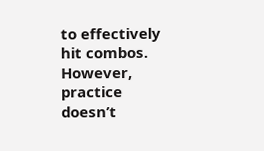to effectively hit combos. However, practice doesn’t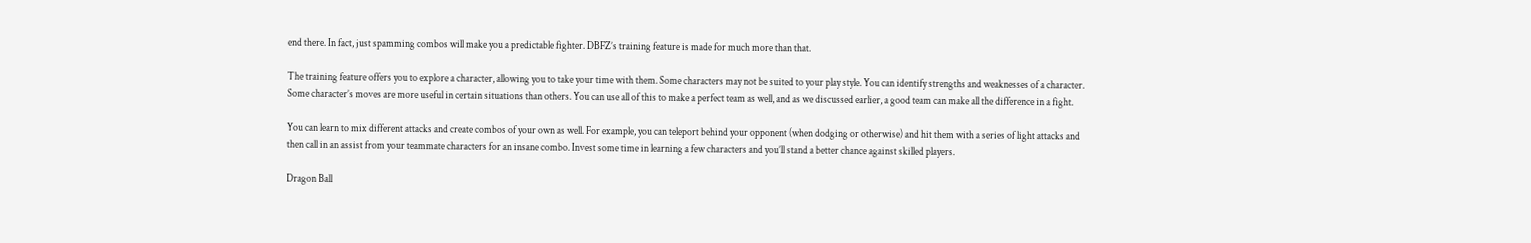end there. In fact, just spamming combos will make you a predictable fighter. DBFZ’s training feature is made for much more than that.

The training feature offers you to explore a character, allowing you to take your time with them. Some characters may not be suited to your play style. You can identify strengths and weaknesses of a character. Some character’s moves are more useful in certain situations than others. You can use all of this to make a perfect team as well, and as we discussed earlier, a good team can make all the difference in a fight.

You can learn to mix different attacks and create combos of your own as well. For example, you can teleport behind your opponent (when dodging or otherwise) and hit them with a series of light attacks and then call in an assist from your teammate characters for an insane combo. Invest some time in learning a few characters and you’ll stand a better chance against skilled players.

Dragon Ball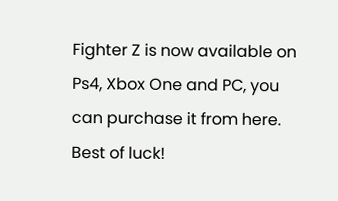Fighter Z is now available on Ps4, Xbox One and PC, you can purchase it from here. Best of luck!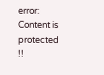error: Content is protected !!